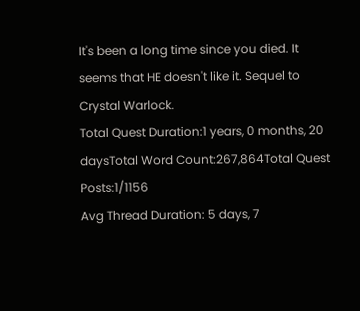It's been a long time since you died. It seems that HE doesn't like it. Sequel to Crystal Warlock.
Total Quest Duration:1 years, 0 months, 20 daysTotal Word Count:267,864Total Quest Posts:1/1156
Avg Thread Duration: 5 days, 7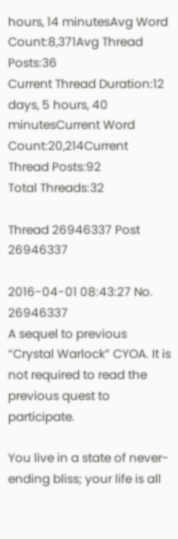hours, 14 minutesAvg Word Count:8,371Avg Thread Posts:36
Current Thread Duration:12 days, 5 hours, 40 minutesCurrent Word Count:20,214Current Thread Posts:92
Total Threads:32

Thread 26946337 Post 26946337

2016-04-01 08:43:27 No. 26946337
A sequel to previous “Crystal Warlock” CYOA. It is not required to read the previous quest to participate.

You live in a state of never-ending bliss; your life is all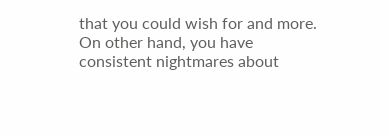that you could wish for and more. On other hand, you have consistent nightmares about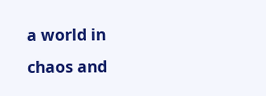a world in chaos and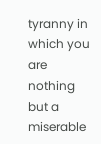tyranny in which you are nothing but a miserable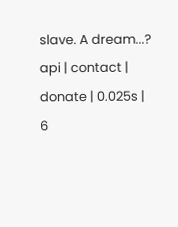slave. A dream...?
api | contact | donate | 0.025s | 6